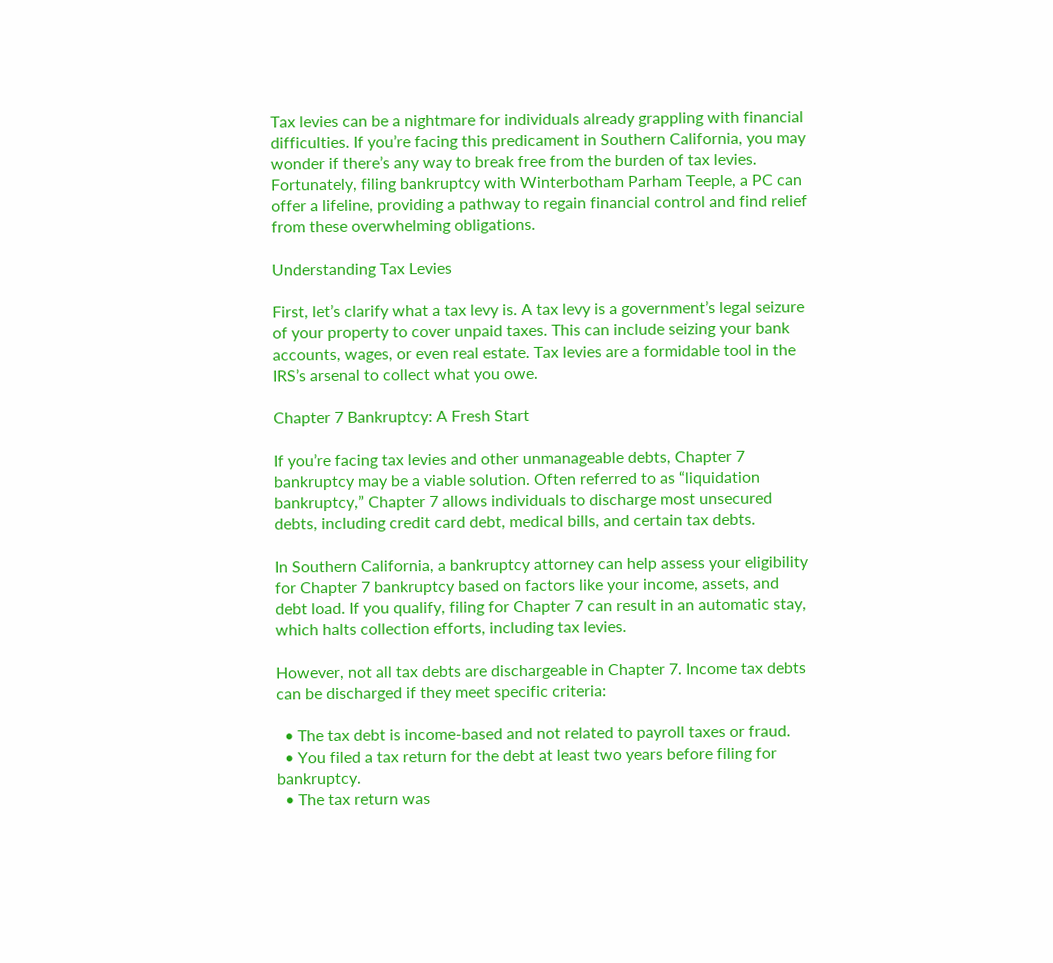Tax levies can be a nightmare for individuals already grappling with financial difficulties. If you’re facing this predicament in Southern California, you may wonder if there’s any way to break free from the burden of tax levies. Fortunately, filing bankruptcy with Winterbotham Parham Teeple, a PC can offer a lifeline, providing a pathway to regain financial control and find relief from these overwhelming obligations.

Understanding Tax Levies

First, let’s clarify what a tax levy is. A tax levy is a government’s legal seizure of your property to cover unpaid taxes. This can include seizing your bank accounts, wages, or even real estate. Tax levies are a formidable tool in the IRS’s arsenal to collect what you owe.

Chapter 7 Bankruptcy: A Fresh Start

If you’re facing tax levies and other unmanageable debts, Chapter 7 bankruptcy may be a viable solution. Often referred to as “liquidation bankruptcy,” Chapter 7 allows individuals to discharge most unsecured debts, including credit card debt, medical bills, and certain tax debts.

In Southern California, a bankruptcy attorney can help assess your eligibility for Chapter 7 bankruptcy based on factors like your income, assets, and debt load. If you qualify, filing for Chapter 7 can result in an automatic stay, which halts collection efforts, including tax levies.

However, not all tax debts are dischargeable in Chapter 7. Income tax debts can be discharged if they meet specific criteria:

  • The tax debt is income-based and not related to payroll taxes or fraud.
  • You filed a tax return for the debt at least two years before filing for bankruptcy.
  • The tax return was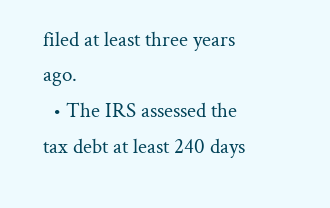filed at least three years ago.
  • The IRS assessed the tax debt at least 240 days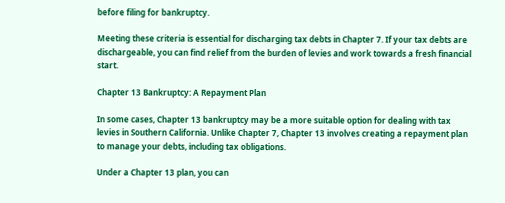before filing for bankruptcy.

Meeting these criteria is essential for discharging tax debts in Chapter 7. If your tax debts are dischargeable, you can find relief from the burden of levies and work towards a fresh financial start.

Chapter 13 Bankruptcy: A Repayment Plan

In some cases, Chapter 13 bankruptcy may be a more suitable option for dealing with tax levies in Southern California. Unlike Chapter 7, Chapter 13 involves creating a repayment plan to manage your debts, including tax obligations.

Under a Chapter 13 plan, you can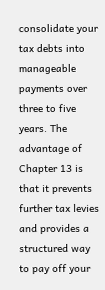consolidate your tax debts into manageable payments over three to five years. The advantage of Chapter 13 is that it prevents further tax levies and provides a structured way to pay off your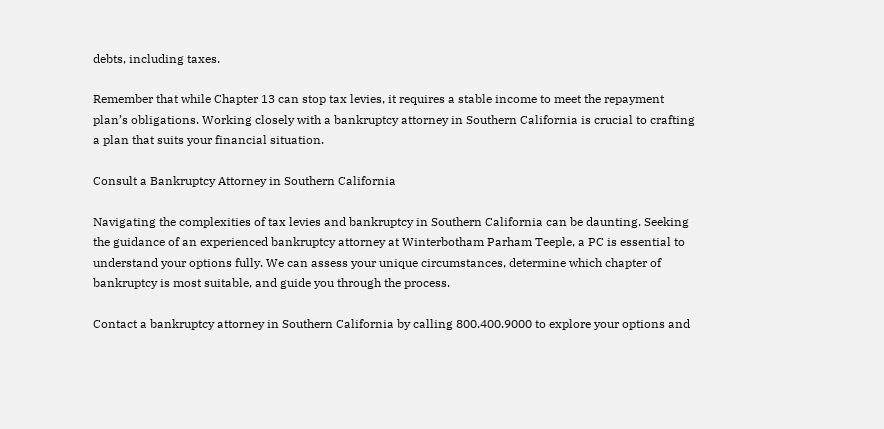debts, including taxes.

Remember that while Chapter 13 can stop tax levies, it requires a stable income to meet the repayment plan’s obligations. Working closely with a bankruptcy attorney in Southern California is crucial to crafting a plan that suits your financial situation.

Consult a Bankruptcy Attorney in Southern California

Navigating the complexities of tax levies and bankruptcy in Southern California can be daunting. Seeking the guidance of an experienced bankruptcy attorney at Winterbotham Parham Teeple, a PC is essential to understand your options fully. We can assess your unique circumstances, determine which chapter of bankruptcy is most suitable, and guide you through the process.

Contact a bankruptcy attorney in Southern California by calling 800.400.9000 to explore your options and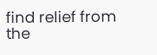find relief from the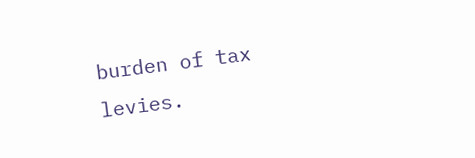burden of tax levies.